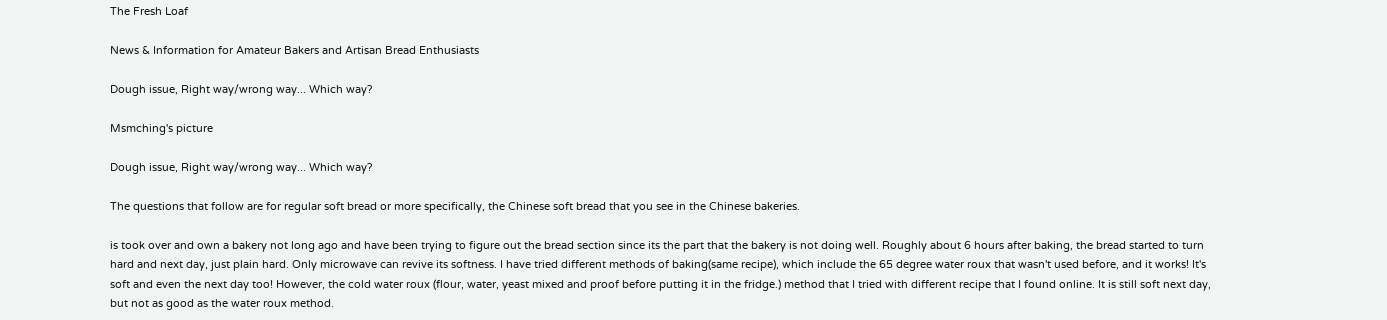The Fresh Loaf

News & Information for Amateur Bakers and Artisan Bread Enthusiasts

Dough issue, Right way/wrong way... Which way?

Msmching's picture

Dough issue, Right way/wrong way... Which way?

The questions that follow are for regular soft bread or more specifically, the Chinese soft bread that you see in the Chinese bakeries.

is took over and own a bakery not long ago and have been trying to figure out the bread section since its the part that the bakery is not doing well. Roughly about 6 hours after baking, the bread started to turn hard and next day, just plain hard. Only microwave can revive its softness. I have tried different methods of baking(same recipe), which include the 65 degree water roux that wasn't used before, and it works! It's soft and even the next day too! However, the cold water roux (flour, water, yeast mixed and proof before putting it in the fridge.) method that I tried with different recipe that I found online. It is still soft next day, but not as good as the water roux method.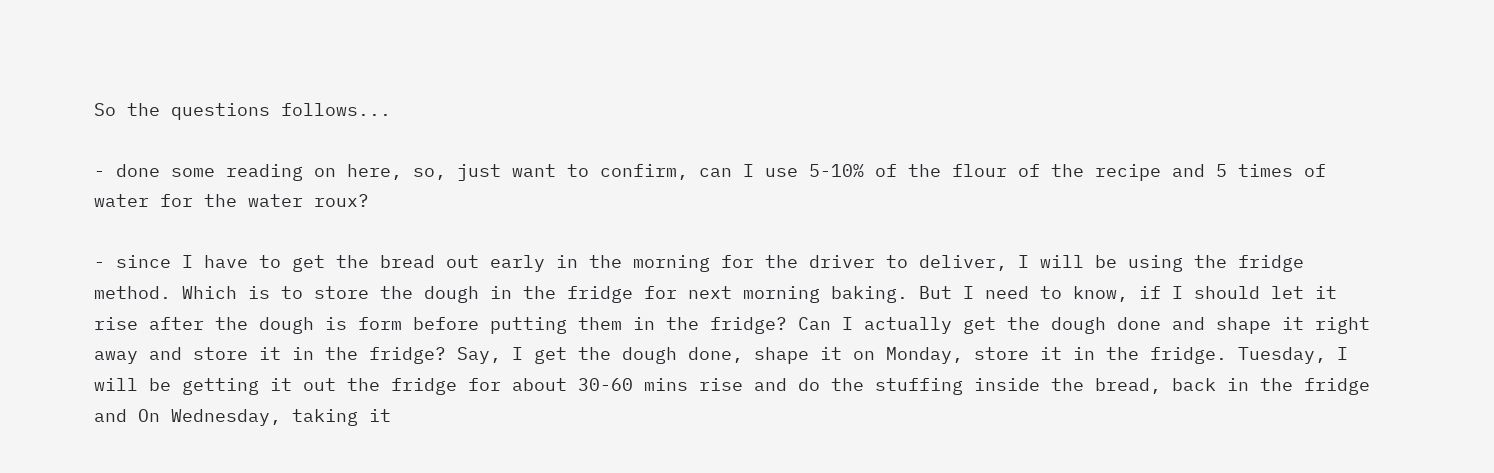So the questions follows...

- done some reading on here, so, just want to confirm, can I use 5-10% of the flour of the recipe and 5 times of water for the water roux?

- since I have to get the bread out early in the morning for the driver to deliver, I will be using the fridge method. Which is to store the dough in the fridge for next morning baking. But I need to know, if I should let it rise after the dough is form before putting them in the fridge? Can I actually get the dough done and shape it right away and store it in the fridge? Say, I get the dough done, shape it on Monday, store it in the fridge. Tuesday, I will be getting it out the fridge for about 30-60 mins rise and do the stuffing inside the bread, back in the fridge and On Wednesday, taking it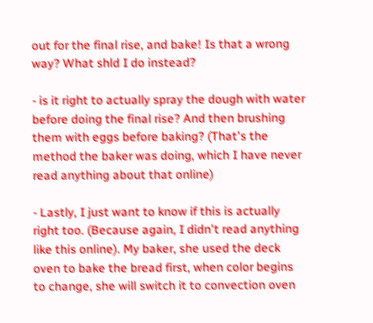out for the final rise, and bake! Is that a wrong way? What shld I do instead?

- is it right to actually spray the dough with water before doing the final rise? And then brushing them with eggs before baking? (That's the method the baker was doing, which I have never read anything about that online)

- Lastly, I just want to know if this is actually right too. (Because again, I didn't read anything like this online). My baker, she used the deck oven to bake the bread first, when color begins to change, she will switch it to convection oven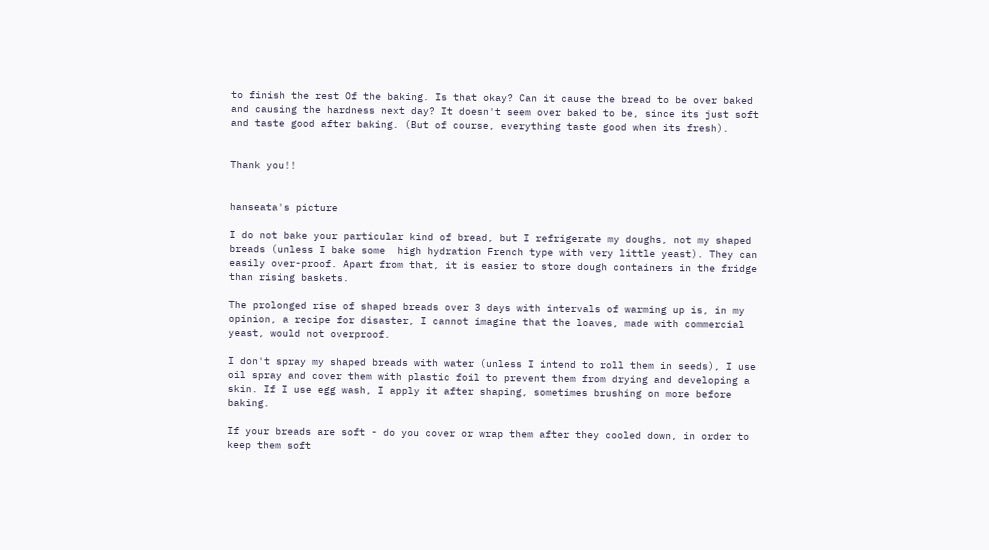to finish the rest Of the baking. Is that okay? Can it cause the bread to be over baked and causing the hardness next day? It doesn't seem over baked to be, since its just soft and taste good after baking. (But of course, everything taste good when its fresh).


Thank you!!


hanseata's picture

I do not bake your particular kind of bread, but I refrigerate my doughs, not my shaped breads (unless I bake some  high hydration French type with very little yeast). They can easily over-proof. Apart from that, it is easier to store dough containers in the fridge than rising baskets.

The prolonged rise of shaped breads over 3 days with intervals of warming up is, in my opinion, a recipe for disaster, I cannot imagine that the loaves, made with commercial yeast, would not overproof.

I don't spray my shaped breads with water (unless I intend to roll them in seeds), I use oil spray and cover them with plastic foil to prevent them from drying and developing a skin. If I use egg wash, I apply it after shaping, sometimes brushing on more before baking.

If your breads are soft - do you cover or wrap them after they cooled down, in order to keep them soft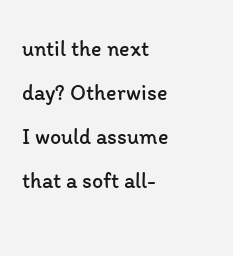until the next day? Otherwise I would assume that a soft all-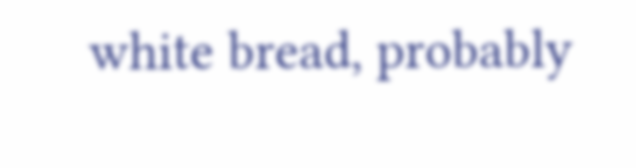white bread, probably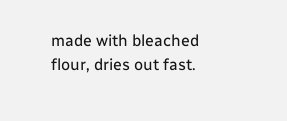made with bleached flour, dries out fast.